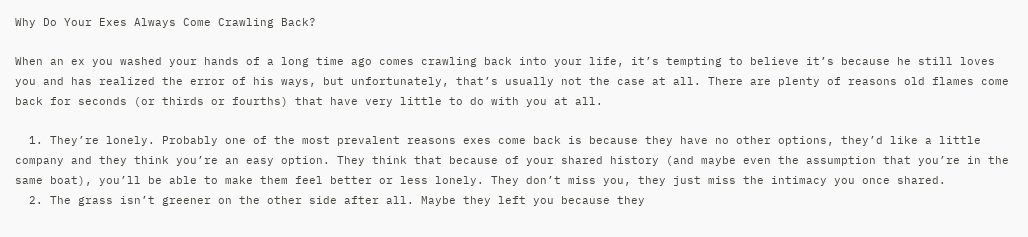Why Do Your Exes Always Come Crawling Back?

When an ex you washed your hands of a long time ago comes crawling back into your life, it’s tempting to believe it’s because he still loves you and has realized the error of his ways, but unfortunately, that’s usually not the case at all. There are plenty of reasons old flames come back for seconds (or thirds or fourths) that have very little to do with you at all.

  1. They’re lonely. Probably one of the most prevalent reasons exes come back is because they have no other options, they’d like a little company and they think you’re an easy option. They think that because of your shared history (and maybe even the assumption that you’re in the same boat), you’ll be able to make them feel better or less lonely. They don’t miss you, they just miss the intimacy you once shared.
  2. The grass isn’t greener on the other side after all. Maybe they left you because they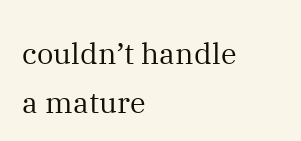couldn’t handle a mature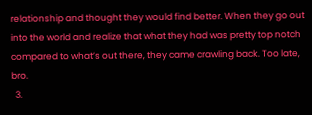relationship and thought they would find better. When they go out into the world and realize that what they had was pretty top notch compared to what’s out there, they came crawling back. Too late, bro.
  3.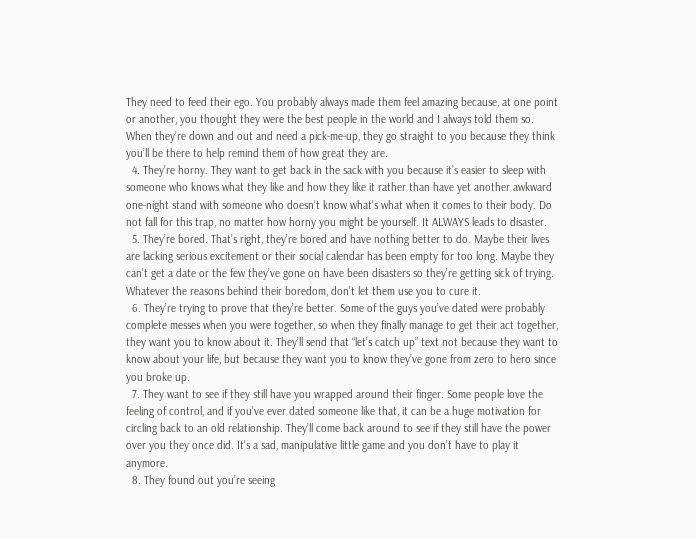They need to feed their ego. You probably always made them feel amazing because, at one point or another, you thought they were the best people in the world and I always told them so. When they’re down and out and need a pick-me-up, they go straight to you because they think you’ll be there to help remind them of how great they are.
  4. They’re horny. They want to get back in the sack with you because it’s easier to sleep with someone who knows what they like and how they like it rather than have yet another awkward one-night stand with someone who doesn’t know what’s what when it comes to their body. Do not fall for this trap, no matter how horny you might be yourself. It ALWAYS leads to disaster.
  5. They’re bored. That’s right, they’re bored and have nothing better to do. Maybe their lives are lacking serious excitement or their social calendar has been empty for too long. Maybe they can’t get a date or the few they’ve gone on have been disasters so they’re getting sick of trying. Whatever the reasons behind their boredom, don’t let them use you to cure it.
  6. They’re trying to prove that they’re better. Some of the guys you’ve dated were probably complete messes when you were together, so when they finally manage to get their act together, they want you to know about it. They’ll send that “let’s catch up” text not because they want to know about your life, but because they want you to know they’ve gone from zero to hero since you broke up.
  7. They want to see if they still have you wrapped around their finger. Some people love the feeling of control, and if you’ve ever dated someone like that, it can be a huge motivation for circling back to an old relationship. They’ll come back around to see if they still have the power over you they once did. It’s a sad, manipulative little game and you don’t have to play it anymore.
  8. They found out you’re seeing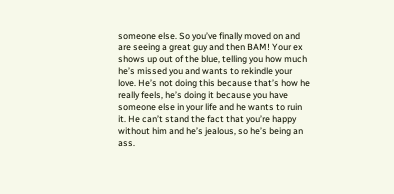someone else. So you’ve finally moved on and are seeing a great guy and then BAM! Your ex shows up out of the blue, telling you how much he’s missed you and wants to rekindle your love. He’s not doing this because that’s how he really feels, he’s doing it because you have someone else in your life and he wants to ruin it. He can’t stand the fact that you’re happy without him and he’s jealous, so he’s being an ass.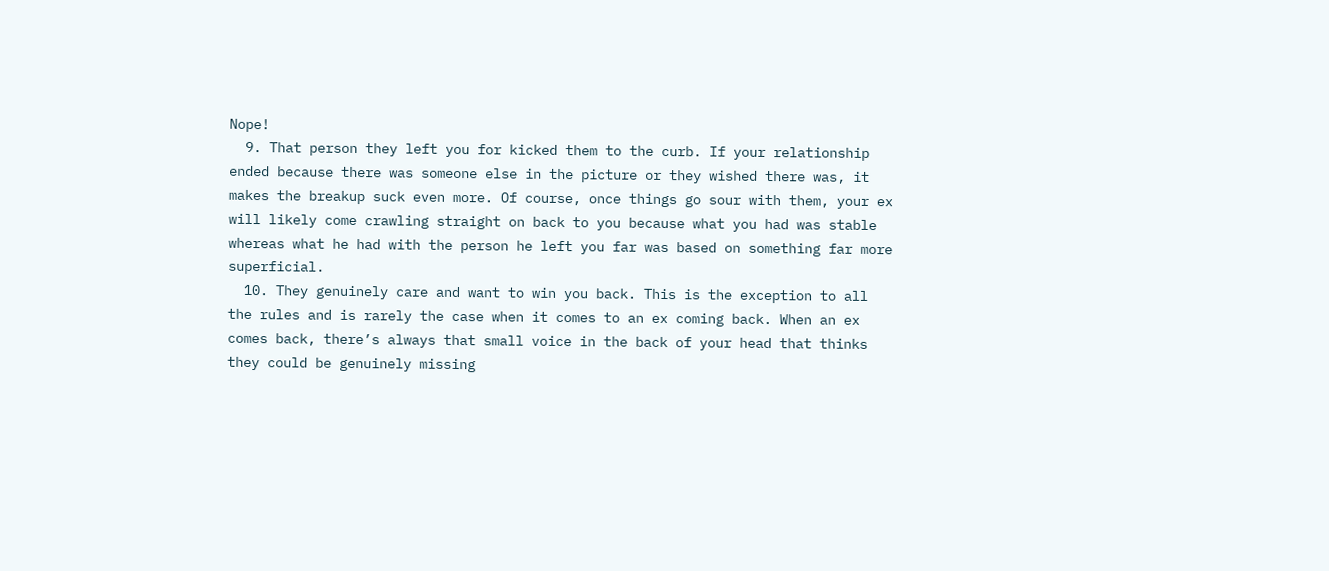Nope!
  9. That person they left you for kicked them to the curb. If your relationship ended because there was someone else in the picture or they wished there was, it makes the breakup suck even more. Of course, once things go sour with them, your ex will likely come crawling straight on back to you because what you had was stable whereas what he had with the person he left you far was based on something far more superficial.
  10. They genuinely care and want to win you back. This is the exception to all the rules and is rarely the case when it comes to an ex coming back. When an ex comes back, there’s always that small voice in the back of your head that thinks they could be genuinely missing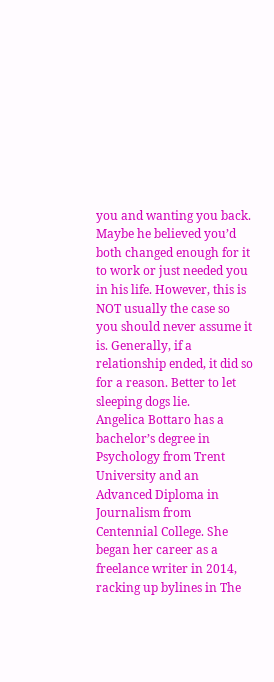you and wanting you back. Maybe he believed you’d both changed enough for it to work or just needed you in his life. However, this is NOT usually the case so you should never assume it is. Generally, if a relationship ended, it did so for a reason. Better to let sleeping dogs lie.
Angelica Bottaro has a bachelor’s degree in Psychology from Trent University and an Advanced Diploma in Journalism from Centennial College. She began her career as a freelance writer in 2014, racking up bylines in The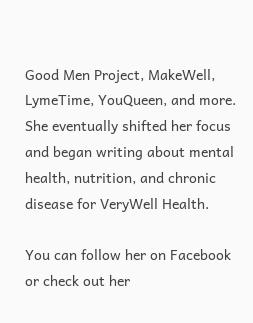Good Men Project, MakeWell, LymeTime, YouQueen, and more. She eventually shifted her focus and began writing about mental health, nutrition, and chronic disease for VeryWell Health.

You can follow her on Facebook or check out her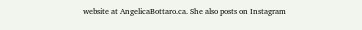website at AngelicaBottaro.ca. She also posts on Instagram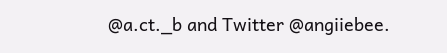@a.ct._b and Twitter @angiiebee.